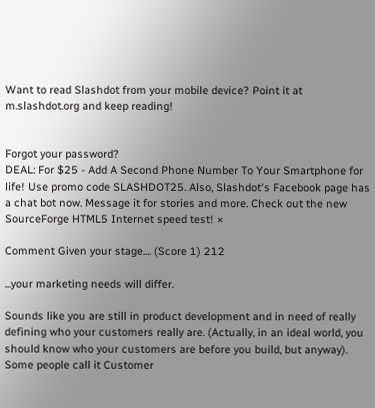Want to read Slashdot from your mobile device? Point it at m.slashdot.org and keep reading!


Forgot your password?
DEAL: For $25 - Add A Second Phone Number To Your Smartphone for life! Use promo code SLASHDOT25. Also, Slashdot's Facebook page has a chat bot now. Message it for stories and more. Check out the new SourceForge HTML5 Internet speed test! ×

Comment Given your stage.... (Score 1) 212

...your marketing needs will differ.

Sounds like you are still in product development and in need of really defining who your customers really are. (Actually, in an ideal world, you should know who your customers are before you build, but anyway). Some people call it Customer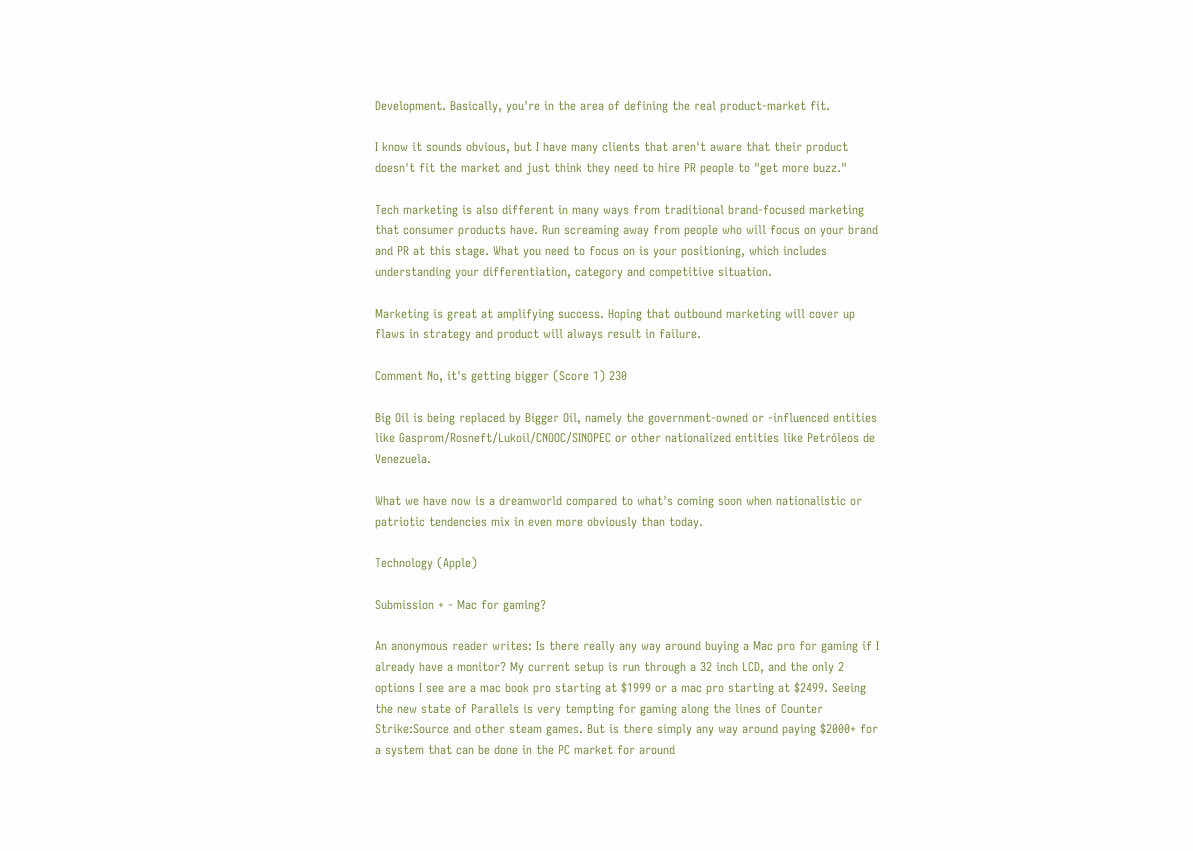Development. Basically, you're in the area of defining the real product-market fit.

I know it sounds obvious, but I have many clients that aren't aware that their product doesn't fit the market and just think they need to hire PR people to "get more buzz."

Tech marketing is also different in many ways from traditional brand-focused marketing that consumer products have. Run screaming away from people who will focus on your brand and PR at this stage. What you need to focus on is your positioning, which includes understanding your differentiation, category and competitive situation.

Marketing is great at amplifying success. Hoping that outbound marketing will cover up flaws in strategy and product will always result in failure.

Comment No, it's getting bigger (Score 1) 230

Big Oil is being replaced by Bigger Oil, namely the government-owned or -influenced entities like Gasprom/Rosneft/Lukoil/CNOOC/SINOPEC or other nationalized entities like Petróleos de Venezuela.

What we have now is a dreamworld compared to what's coming soon when nationalistic or patriotic tendencies mix in even more obviously than today.

Technology (Apple)

Submission + - Mac for gaming?

An anonymous reader writes: Is there really any way around buying a Mac pro for gaming if I already have a monitor? My current setup is run through a 32 inch LCD, and the only 2 options I see are a mac book pro starting at $1999 or a mac pro starting at $2499. Seeing the new state of Parallels is very tempting for gaming along the lines of Counter Strike:Source and other steam games. But is there simply any way around paying $2000+ for a system that can be done in the PC market for around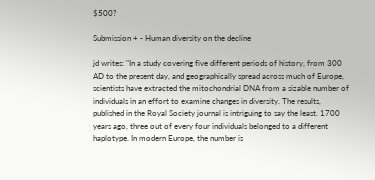$500?

Submission + - Human diversity on the decline

jd writes: "In a study covering five different periods of history, from 300 AD to the present day, and geographically spread across much of Europe, scientists have extracted the mitochondrial DNA from a sizable number of individuals in an effort to examine changes in diversity. The results, published in the Royal Society journal is intriguing to say the least. 1700 years ago, three out of every four individuals belonged to a different haplotype. In modern Europe, the number is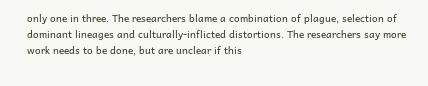only one in three. The researchers blame a combination of plague, selection of dominant lineages and culturally-inflicted distortions. The researchers say more work needs to be done, but are unclear if this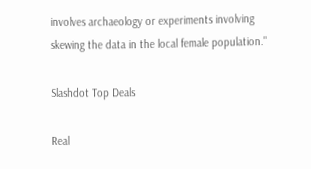involves archaeology or experiments involving skewing the data in the local female population."

Slashdot Top Deals

Real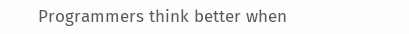Programmers think better when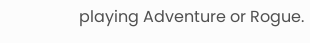playing Adventure or Rogue.